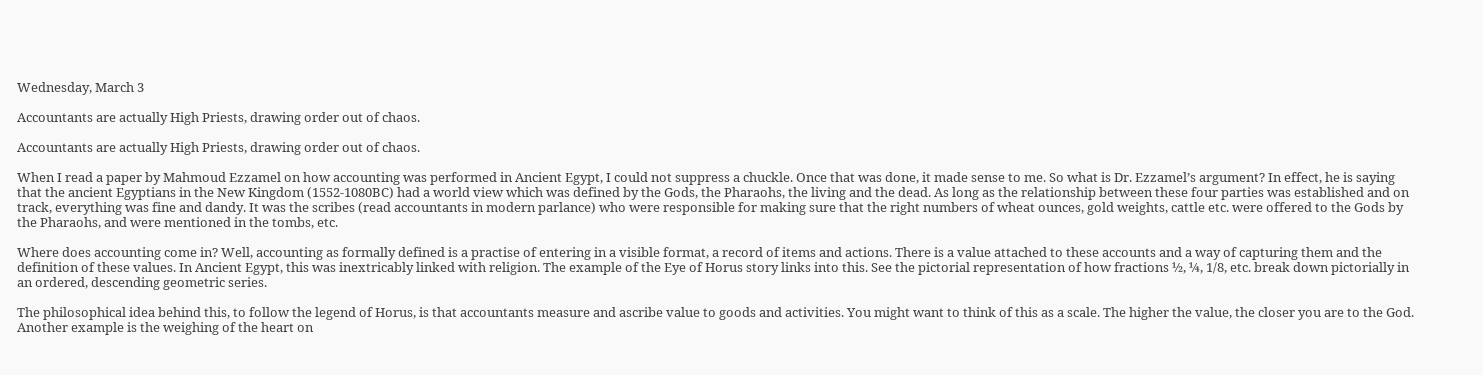Wednesday, March 3

Accountants are actually High Priests, drawing order out of chaos.

Accountants are actually High Priests, drawing order out of chaos.

When I read a paper by Mahmoud Ezzamel on how accounting was performed in Ancient Egypt, I could not suppress a chuckle. Once that was done, it made sense to me. So what is Dr. Ezzamel’s argument? In effect, he is saying that the ancient Egyptians in the New Kingdom (1552-1080BC) had a world view which was defined by the Gods, the Pharaohs, the living and the dead. As long as the relationship between these four parties was established and on track, everything was fine and dandy. It was the scribes (read accountants in modern parlance) who were responsible for making sure that the right numbers of wheat ounces, gold weights, cattle etc. were offered to the Gods by the Pharaohs, and were mentioned in the tombs, etc.

Where does accounting come in? Well, accounting as formally defined is a practise of entering in a visible format, a record of items and actions. There is a value attached to these accounts and a way of capturing them and the definition of these values. In Ancient Egypt, this was inextricably linked with religion. The example of the Eye of Horus story links into this. See the pictorial representation of how fractions ½, ¼, 1/8, etc. break down pictorially in an ordered, descending geometric series.

The philosophical idea behind this, to follow the legend of Horus, is that accountants measure and ascribe value to goods and activities. You might want to think of this as a scale. The higher the value, the closer you are to the God. Another example is the weighing of the heart on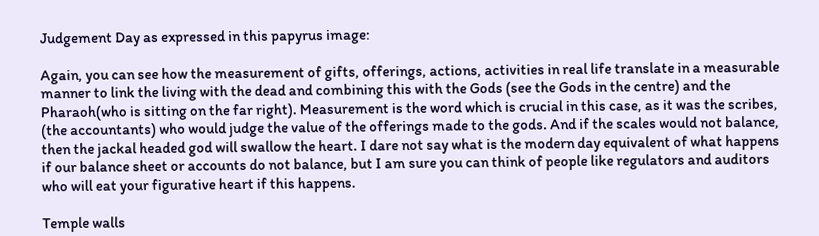Judgement Day as expressed in this papyrus image:

Again, you can see how the measurement of gifts, offerings, actions, activities in real life translate in a measurable manner to link the living with the dead and combining this with the Gods (see the Gods in the centre) and the Pharaoh(who is sitting on the far right). Measurement is the word which is crucial in this case, as it was the scribes, (the accountants) who would judge the value of the offerings made to the gods. And if the scales would not balance, then the jackal headed god will swallow the heart. I dare not say what is the modern day equivalent of what happens if our balance sheet or accounts do not balance, but I am sure you can think of people like regulators and auditors who will eat your figurative heart if this happens.

Temple walls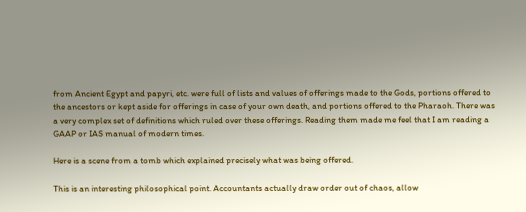from Ancient Egypt and papyri, etc. were full of lists and values of offerings made to the Gods, portions offered to the ancestors or kept aside for offerings in case of your own death, and portions offered to the Pharaoh. There was a very complex set of definitions which ruled over these offerings. Reading them made me feel that I am reading a GAAP or IAS manual of modern times.

Here is a scene from a tomb which explained precisely what was being offered.

This is an interesting philosophical point. Accountants actually draw order out of chaos, allow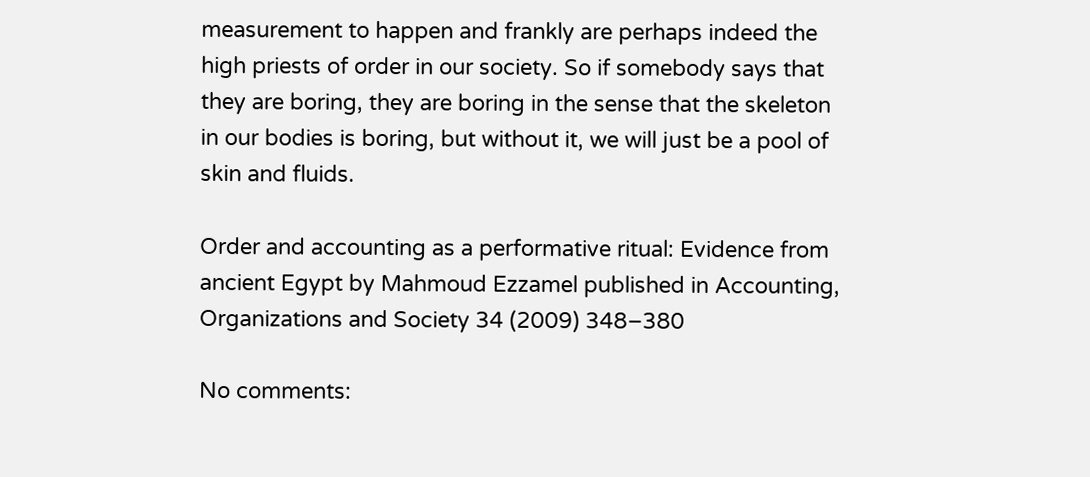measurement to happen and frankly are perhaps indeed the high priests of order in our society. So if somebody says that they are boring, they are boring in the sense that the skeleton in our bodies is boring, but without it, we will just be a pool of skin and fluids.

Order and accounting as a performative ritual: Evidence from ancient Egypt by Mahmoud Ezzamel published in Accounting, Organizations and Society 34 (2009) 348–380

No comments: